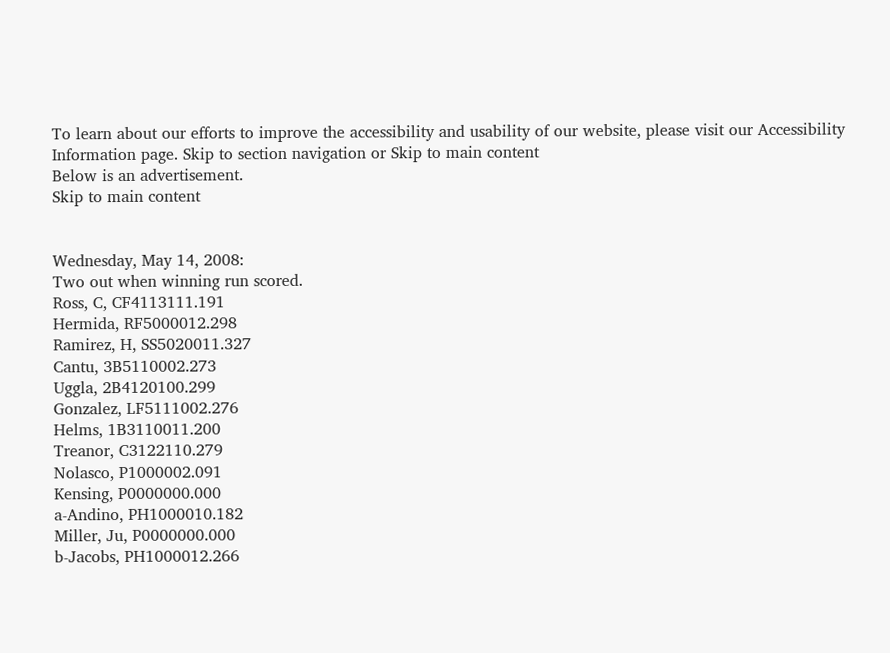To learn about our efforts to improve the accessibility and usability of our website, please visit our Accessibility Information page. Skip to section navigation or Skip to main content
Below is an advertisement.
Skip to main content


Wednesday, May 14, 2008:
Two out when winning run scored.
Ross, C, CF4113111.191
Hermida, RF5000012.298
Ramirez, H, SS5020011.327
Cantu, 3B5110002.273
Uggla, 2B4120100.299
Gonzalez, LF5111002.276
Helms, 1B3110011.200
Treanor, C3122110.279
Nolasco, P1000002.091
Kensing, P0000000.000
a-Andino, PH1000010.182
Miller, Ju, P0000000.000
b-Jacobs, PH1000012.266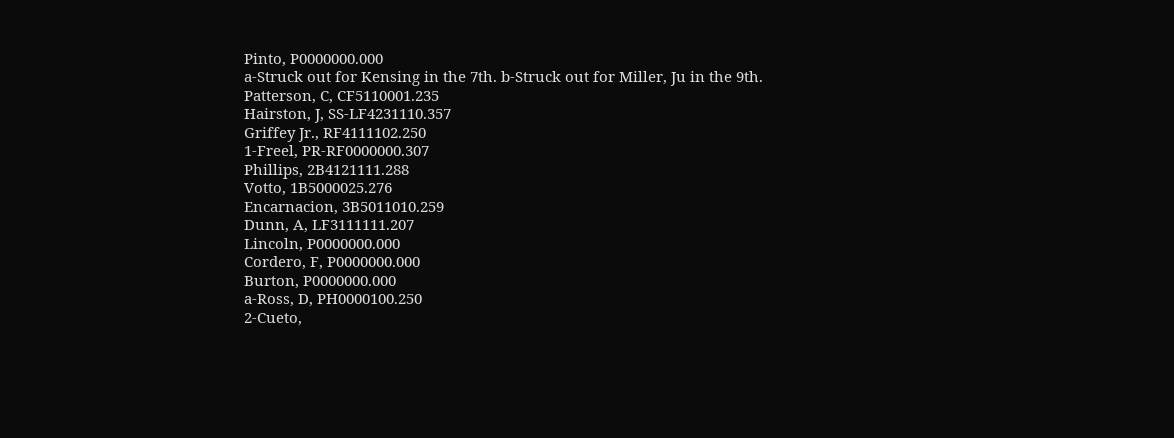Pinto, P0000000.000
a-Struck out for Kensing in the 7th. b-Struck out for Miller, Ju in the 9th.
Patterson, C, CF5110001.235
Hairston, J, SS-LF4231110.357
Griffey Jr., RF4111102.250
1-Freel, PR-RF0000000.307
Phillips, 2B4121111.288
Votto, 1B5000025.276
Encarnacion, 3B5011010.259
Dunn, A, LF3111111.207
Lincoln, P0000000.000
Cordero, F, P0000000.000
Burton, P0000000.000
a-Ross, D, PH0000100.250
2-Cueto,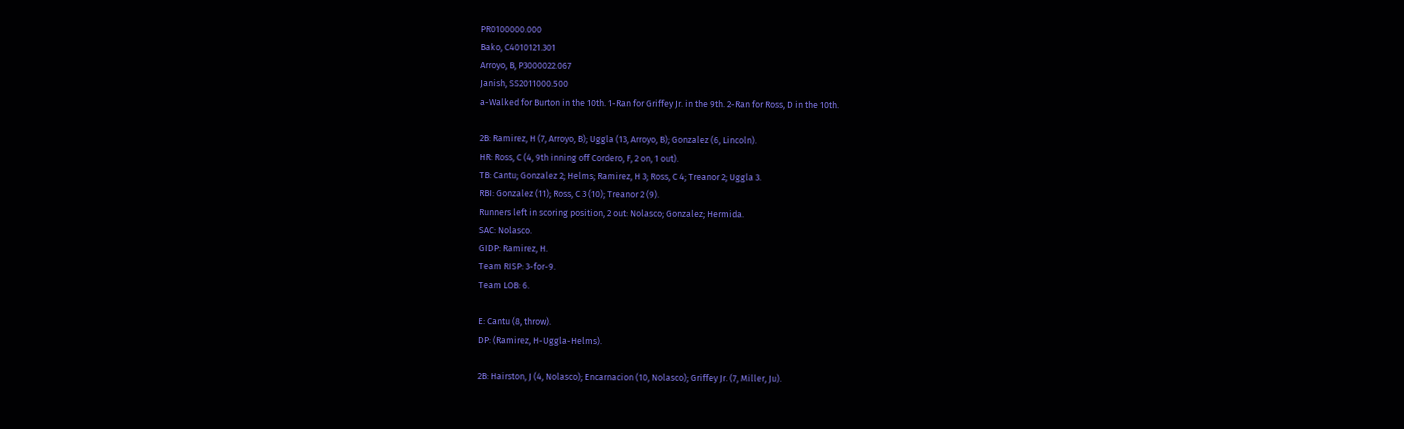PR0100000.000
Bako, C4010121.301
Arroyo, B, P3000022.067
Janish, SS2011000.500
a-Walked for Burton in the 10th. 1-Ran for Griffey Jr. in the 9th. 2-Ran for Ross, D in the 10th.

2B: Ramirez, H (7, Arroyo, B); Uggla (13, Arroyo, B); Gonzalez (6, Lincoln).
HR: Ross, C (4, 9th inning off Cordero, F, 2 on, 1 out).
TB: Cantu; Gonzalez 2; Helms; Ramirez, H 3; Ross, C 4; Treanor 2; Uggla 3.
RBI: Gonzalez (11); Ross, C 3 (10); Treanor 2 (9).
Runners left in scoring position, 2 out: Nolasco; Gonzalez; Hermida.
SAC: Nolasco.
GIDP: Ramirez, H.
Team RISP: 3-for-9.
Team LOB: 6.

E: Cantu (8, throw).
DP: (Ramirez, H-Uggla-Helms).

2B: Hairston, J (4, Nolasco); Encarnacion (10, Nolasco); Griffey Jr. (7, Miller, Ju).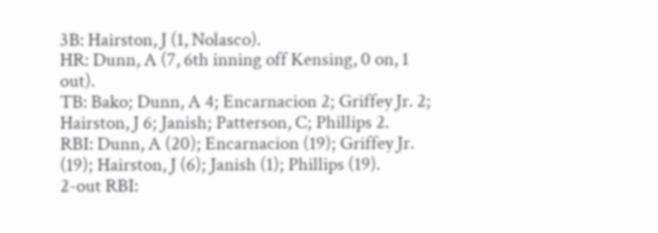3B: Hairston, J (1, Nolasco).
HR: Dunn, A (7, 6th inning off Kensing, 0 on, 1 out).
TB: Bako; Dunn, A 4; Encarnacion 2; Griffey Jr. 2; Hairston, J 6; Janish; Patterson, C; Phillips 2.
RBI: Dunn, A (20); Encarnacion (19); Griffey Jr. (19); Hairston, J (6); Janish (1); Phillips (19).
2-out RBI: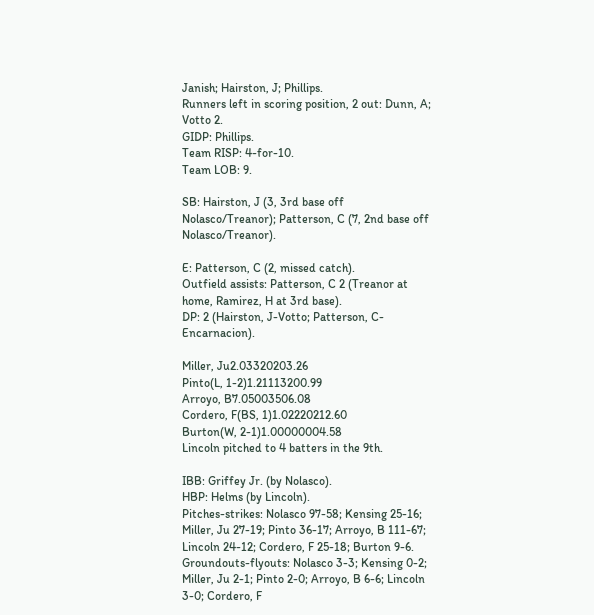Janish; Hairston, J; Phillips.
Runners left in scoring position, 2 out: Dunn, A; Votto 2.
GIDP: Phillips.
Team RISP: 4-for-10.
Team LOB: 9.

SB: Hairston, J (3, 3rd base off Nolasco/Treanor); Patterson, C (7, 2nd base off Nolasco/Treanor).

E: Patterson, C (2, missed catch).
Outfield assists: Patterson, C 2 (Treanor at home, Ramirez, H at 3rd base).
DP: 2 (Hairston, J-Votto; Patterson, C-Encarnacion).

Miller, Ju2.03320203.26
Pinto(L, 1-2)1.21113200.99
Arroyo, B7.05003506.08
Cordero, F(BS, 1)1.02220212.60
Burton(W, 2-1)1.00000004.58
Lincoln pitched to 4 batters in the 9th.

IBB: Griffey Jr. (by Nolasco).
HBP: Helms (by Lincoln).
Pitches-strikes: Nolasco 97-58; Kensing 25-16; Miller, Ju 27-19; Pinto 36-17; Arroyo, B 111-67; Lincoln 24-12; Cordero, F 25-18; Burton 9-6.
Groundouts-flyouts: Nolasco 3-3; Kensing 0-2; Miller, Ju 2-1; Pinto 2-0; Arroyo, B 6-6; Lincoln 3-0; Cordero, F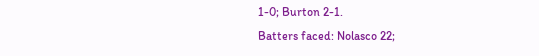1-0; Burton 2-1.
Batters faced: Nolasco 22;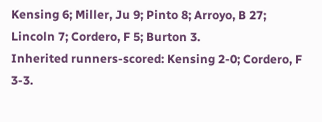Kensing 6; Miller, Ju 9; Pinto 8; Arroyo, B 27; Lincoln 7; Cordero, F 5; Burton 3.
Inherited runners-scored: Kensing 2-0; Cordero, F 3-3.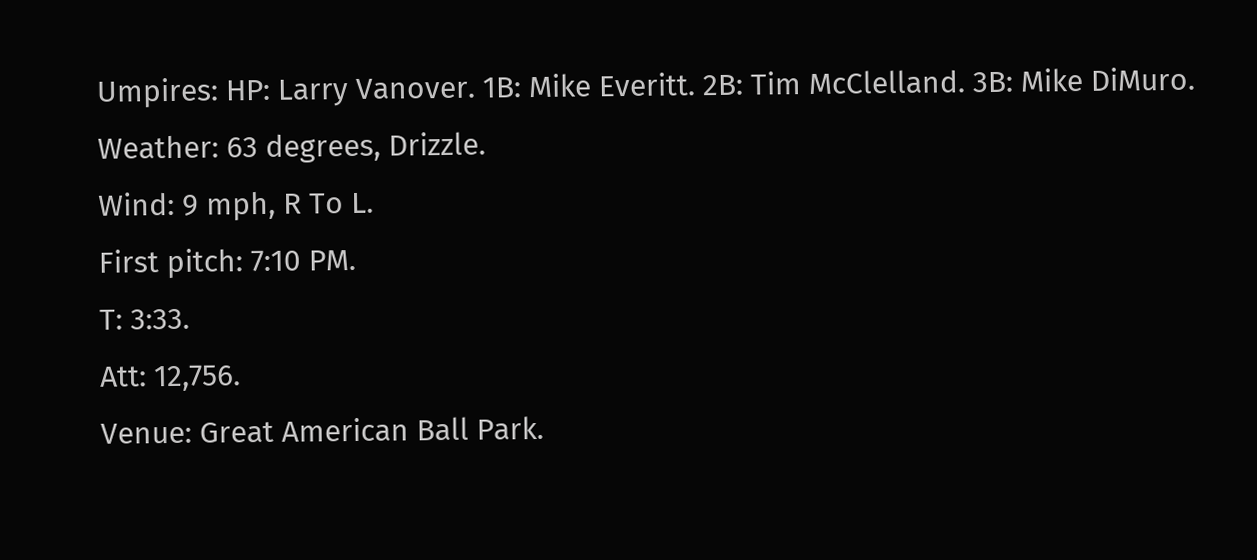Umpires: HP: Larry Vanover. 1B: Mike Everitt. 2B: Tim McClelland. 3B: Mike DiMuro.
Weather: 63 degrees, Drizzle.
Wind: 9 mph, R To L.
First pitch: 7:10 PM.
T: 3:33.
Att: 12,756.
Venue: Great American Ball Park.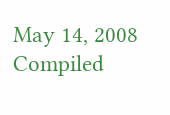May 14, 2008
Compiled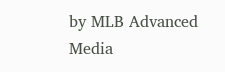by MLB Advanced Media